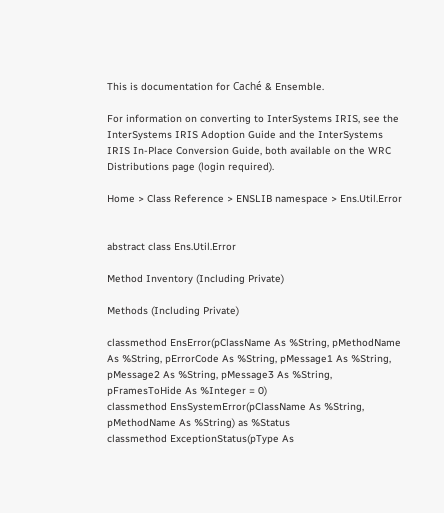This is documentation for Caché & Ensemble.

For information on converting to InterSystems IRIS, see the InterSystems IRIS Adoption Guide and the InterSystems IRIS In-Place Conversion Guide, both available on the WRC Distributions page (login required).

Home > Class Reference > ENSLIB namespace > Ens.Util.Error


abstract class Ens.Util.Error

Method Inventory (Including Private)

Methods (Including Private)

classmethod EnsError(pClassName As %String, pMethodName As %String, pErrorCode As %String, pMessage1 As %String, pMessage2 As %String, pMessage3 As %String, pFramesToHide As %Integer = 0)
classmethod EnsSystemError(pClassName As %String, pMethodName As %String) as %Status
classmethod ExceptionStatus(pType As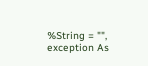%String = "", exception As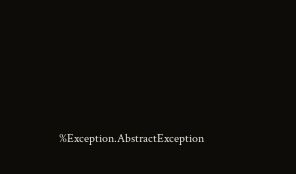%Exception.AbstractException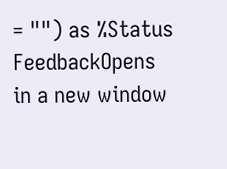= "") as %Status
FeedbackOpens in a new window